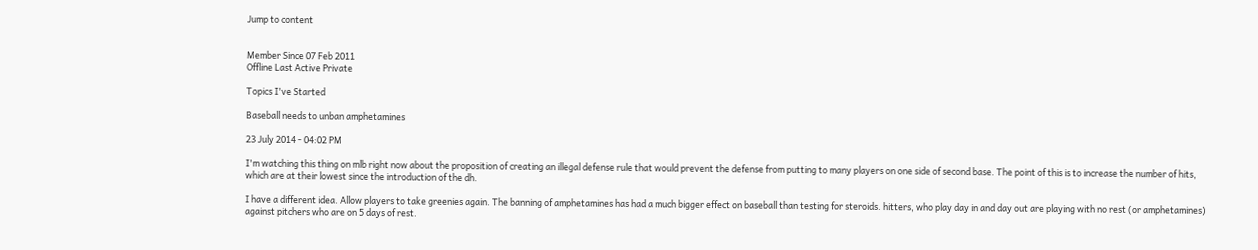Jump to content


Member Since 07 Feb 2011
Offline Last Active Private

Topics I've Started

Baseball needs to unban amphetamines

23 July 2014 - 04:02 PM

I'm watching this thing on mlb right now about the proposition of creating an illegal defense rule that would prevent the defense from putting to many players on one side of second base. The point of this is to increase the number of hits, which are at their lowest since the introduction of the dh.

I have a different idea. Allow players to take greenies again. The banning of amphetamines has had a much bigger effect on baseball than testing for steroids. hitters, who play day in and day out are playing with no rest (or amphetamines) against pitchers who are on 5 days of rest.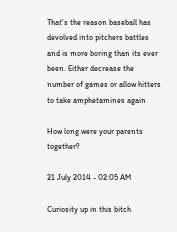That's the reason baseball has devolved into pitchers battles and is more boring than its ever been. Either decrease the number of games or allow hitters to take amphetamines again

How long were your parents together?

21 July 2014 - 02:05 AM

Curiosity up in this bitch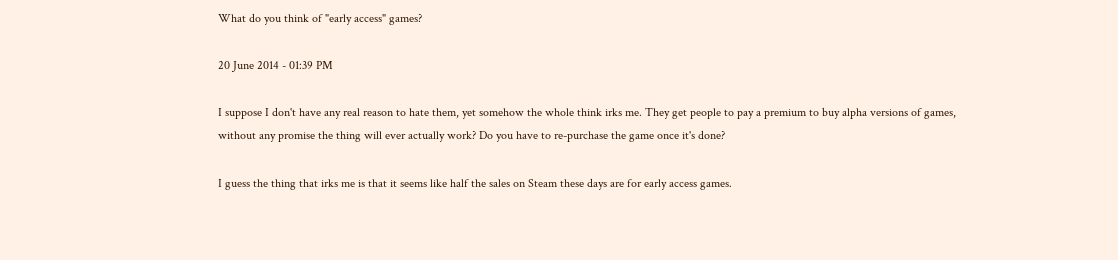What do you think of "early access" games?

20 June 2014 - 01:39 PM

I suppose I don't have any real reason to hate them, yet somehow the whole think irks me. They get people to pay a premium to buy alpha versions of games, without any promise the thing will ever actually work? Do you have to re-purchase the game once it's done?

I guess the thing that irks me is that it seems like half the sales on Steam these days are for early access games.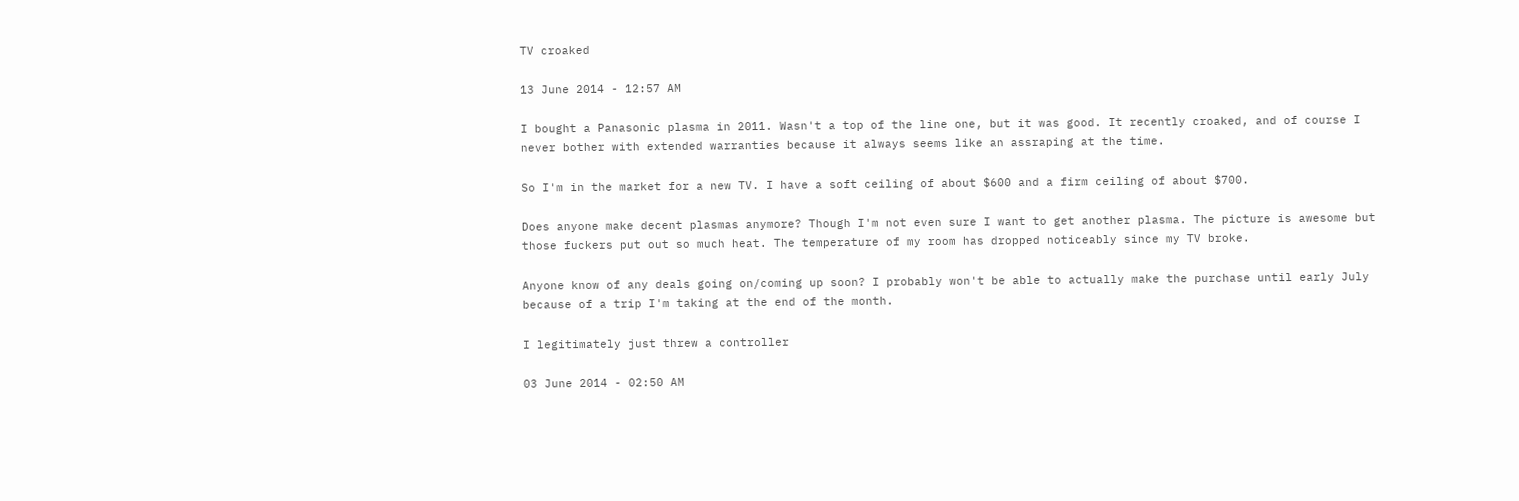TV croaked

13 June 2014 - 12:57 AM

I bought a Panasonic plasma in 2011. Wasn't a top of the line one, but it was good. It recently croaked, and of course I never bother with extended warranties because it always seems like an assraping at the time.

So I'm in the market for a new TV. I have a soft ceiling of about $600 and a firm ceiling of about $700.

Does anyone make decent plasmas anymore? Though I'm not even sure I want to get another plasma. The picture is awesome but those fuckers put out so much heat. The temperature of my room has dropped noticeably since my TV broke.

Anyone know of any deals going on/coming up soon? I probably won't be able to actually make the purchase until early July because of a trip I'm taking at the end of the month.

I legitimately just threw a controller

03 June 2014 - 02:50 AM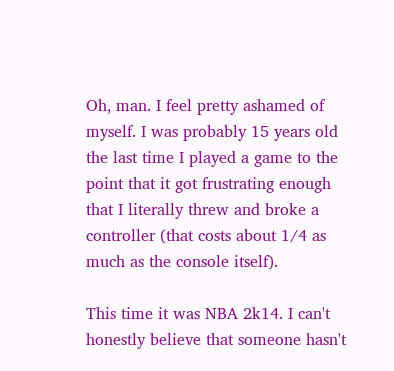Oh, man. I feel pretty ashamed of myself. I was probably 15 years old the last time I played a game to the point that it got frustrating enough that I literally threw and broke a controller (that costs about 1/4 as much as the console itself).

This time it was NBA 2k14. I can't honestly believe that someone hasn't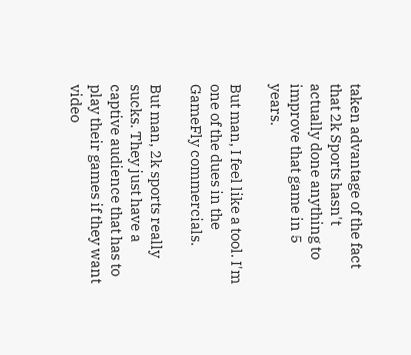taken advantage of the fact that 2k Sports hasn't actually done anything to improve that game in 5 years.

But man, I feel like a tool. I'm one of the dues in the GameFly commercials.

But man, 2k sports really sucks. They just have a captive audience that has to play their games if they want video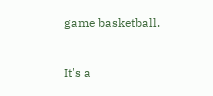game basketball.


It's a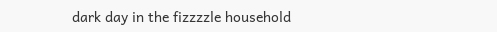dark day in the fizzzzle household